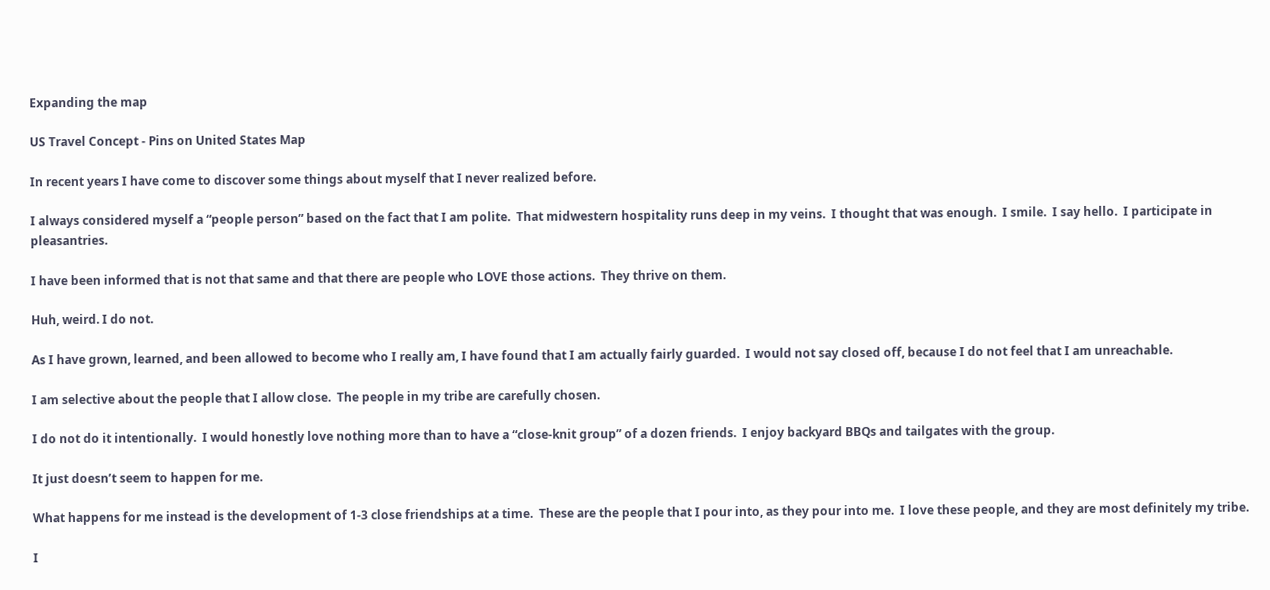Expanding the map

US Travel Concept - Pins on United States Map

In recent years I have come to discover some things about myself that I never realized before.

I always considered myself a “people person” based on the fact that I am polite.  That midwestern hospitality runs deep in my veins.  I thought that was enough.  I smile.  I say hello.  I participate in pleasantries.

I have been informed that is not that same and that there are people who LOVE those actions.  They thrive on them.

Huh, weird. I do not.

As I have grown, learned, and been allowed to become who I really am, I have found that I am actually fairly guarded.  I would not say closed off, because I do not feel that I am unreachable.

I am selective about the people that I allow close.  The people in my tribe are carefully chosen.

I do not do it intentionally.  I would honestly love nothing more than to have a “close-knit group” of a dozen friends.  I enjoy backyard BBQs and tailgates with the group.

It just doesn’t seem to happen for me.

What happens for me instead is the development of 1-3 close friendships at a time.  These are the people that I pour into, as they pour into me.  I love these people, and they are most definitely my tribe.

I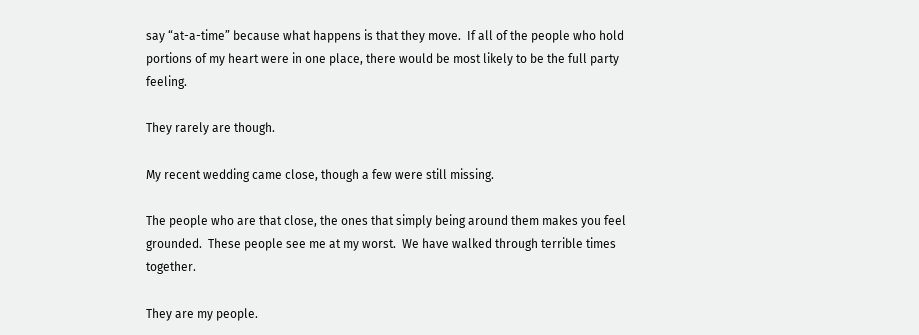say “at-a-time” because what happens is that they move.  If all of the people who hold portions of my heart were in one place, there would be most likely to be the full party feeling.

They rarely are though.

My recent wedding came close, though a few were still missing.

The people who are that close, the ones that simply being around them makes you feel grounded.  These people see me at my worst.  We have walked through terrible times together.

They are my people.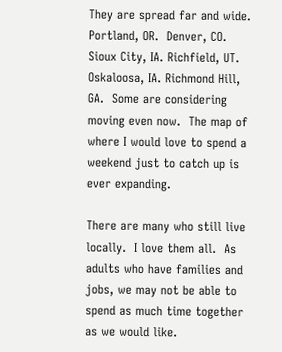They are spread far and wide.  Portland, OR.  Denver, CO.  Sioux City, IA. Richfield, UT. Oskaloosa, IA. Richmond Hill, GA.  Some are considering moving even now.  The map of where I would love to spend a weekend just to catch up is ever expanding.

There are many who still live locally.  I love them all.  As adults who have families and jobs, we may not be able to spend as much time together as we would like.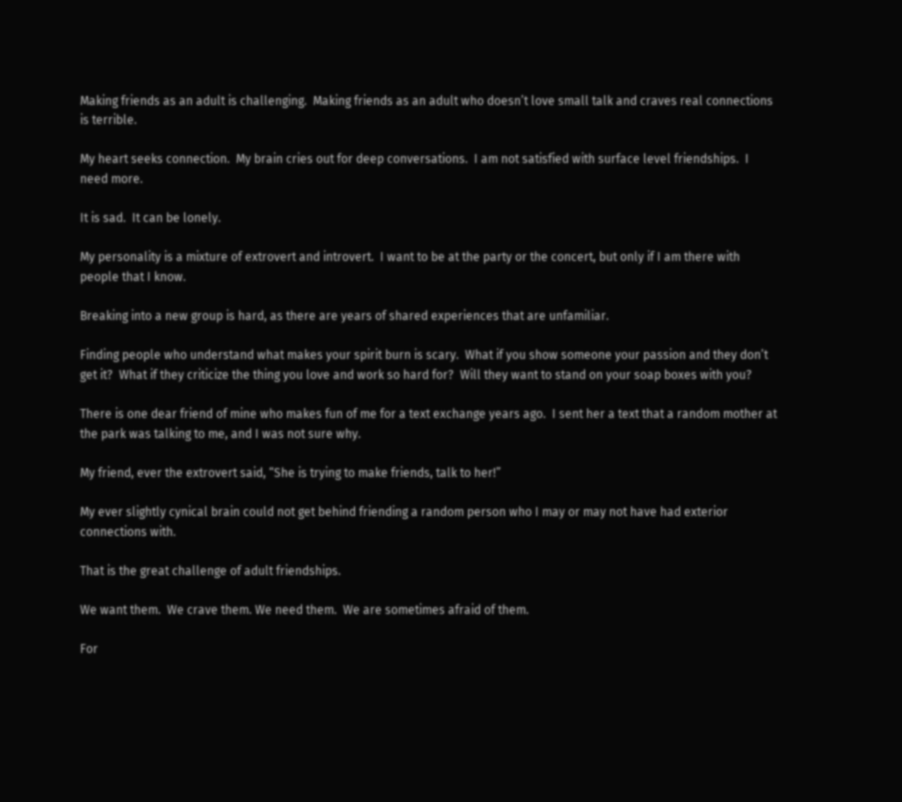Making friends as an adult is challenging.  Making friends as an adult who doesn’t love small talk and craves real connections is terrible.

My heart seeks connection.  My brain cries out for deep conversations.  I am not satisfied with surface level friendships.  I need more.

It is sad.  It can be lonely.

My personality is a mixture of extrovert and introvert.  I want to be at the party or the concert, but only if I am there with people that I know.

Breaking into a new group is hard, as there are years of shared experiences that are unfamiliar.

Finding people who understand what makes your spirit burn is scary.  What if you show someone your passion and they don’t get it?  What if they criticize the thing you love and work so hard for?  Will they want to stand on your soap boxes with you?

There is one dear friend of mine who makes fun of me for a text exchange years ago.  I sent her a text that a random mother at the park was talking to me, and I was not sure why.

My friend, ever the extrovert said, “She is trying to make friends, talk to her!”

My ever slightly cynical brain could not get behind friending a random person who I may or may not have had exterior connections with.

That is the great challenge of adult friendships.

We want them.  We crave them. We need them.  We are sometimes afraid of them.

For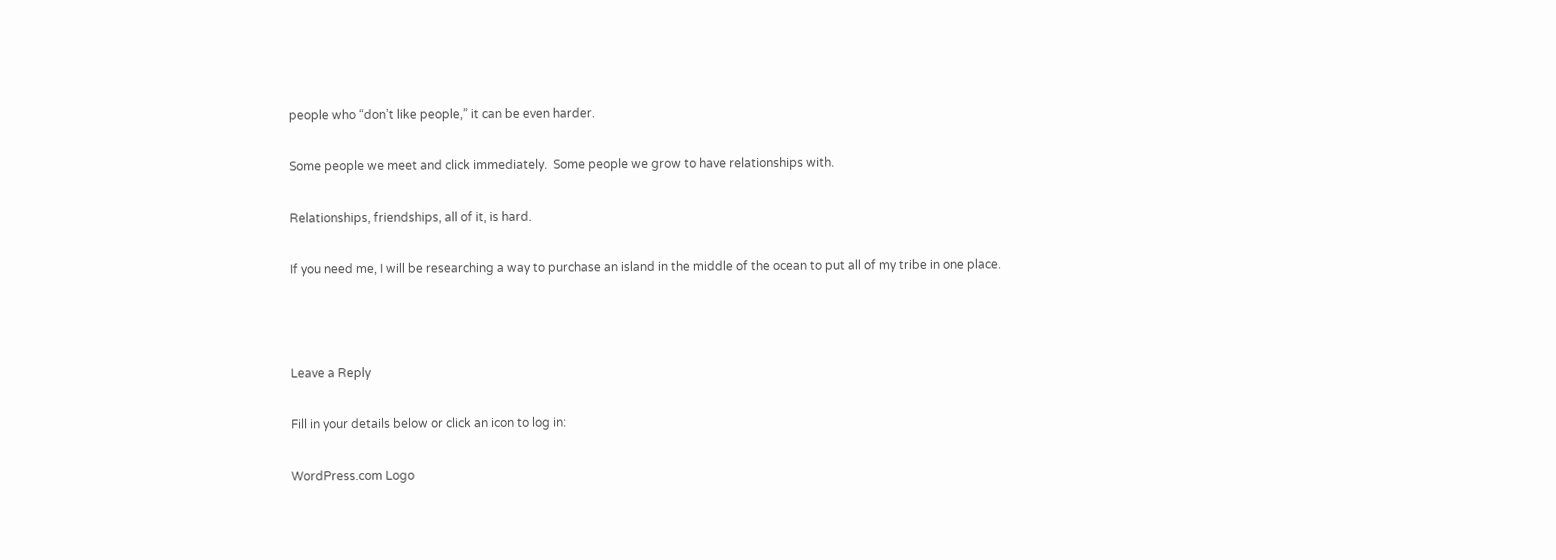people who “don’t like people,” it can be even harder.

Some people we meet and click immediately.  Some people we grow to have relationships with.

Relationships, friendships, all of it, is hard.

If you need me, I will be researching a way to purchase an island in the middle of the ocean to put all of my tribe in one place.



Leave a Reply

Fill in your details below or click an icon to log in:

WordPress.com Logo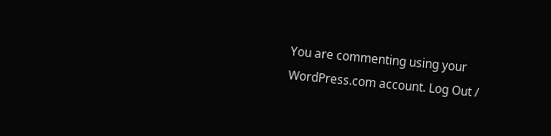You are commenting using your WordPress.com account. Log Out /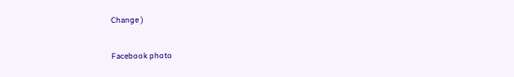Change )

Facebook photo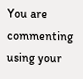You are commenting using your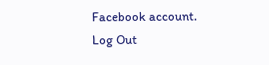Facebook account. Log Out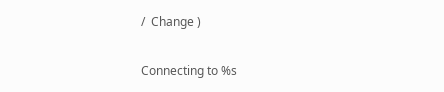/  Change )

Connecting to %s